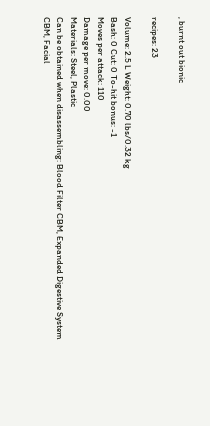, burnt out bionic

recipes: 23

Volume: 2.5 L Weight: 0.70 lbs/0.32 kg
Bash: 0 Cut: 0 To-hit bonus: -1
Moves per attack: 110
Damage per move: 0.00
Materials: Steel, Plastic
Can be obtained when disassembling: Blood Filter CBM, Expanded Digestive System CBM, Facial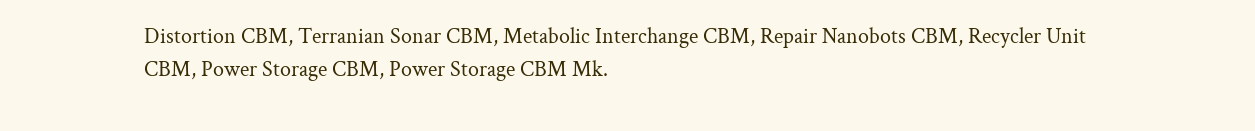Distortion CBM, Terranian Sonar CBM, Metabolic Interchange CBM, Repair Nanobots CBM, Recycler Unit CBM, Power Storage CBM, Power Storage CBM Mk.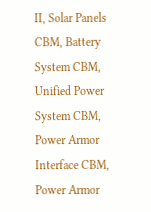II, Solar Panels CBM, Battery System CBM, Unified Power System CBM, Power Armor Interface CBM, Power Armor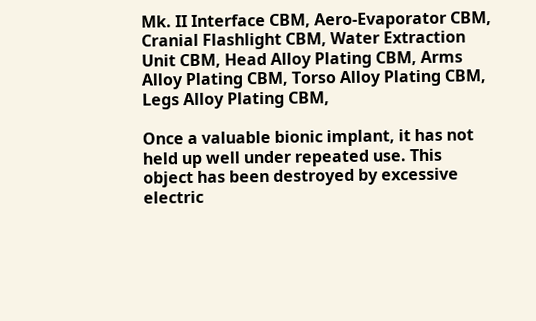Mk. II Interface CBM, Aero-Evaporator CBM, Cranial Flashlight CBM, Water Extraction Unit CBM, Head Alloy Plating CBM, Arms Alloy Plating CBM, Torso Alloy Plating CBM, Legs Alloy Plating CBM,

Once a valuable bionic implant, it has not held up well under repeated use. This object has been destroyed by excessive electric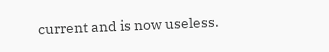current and is now useless.